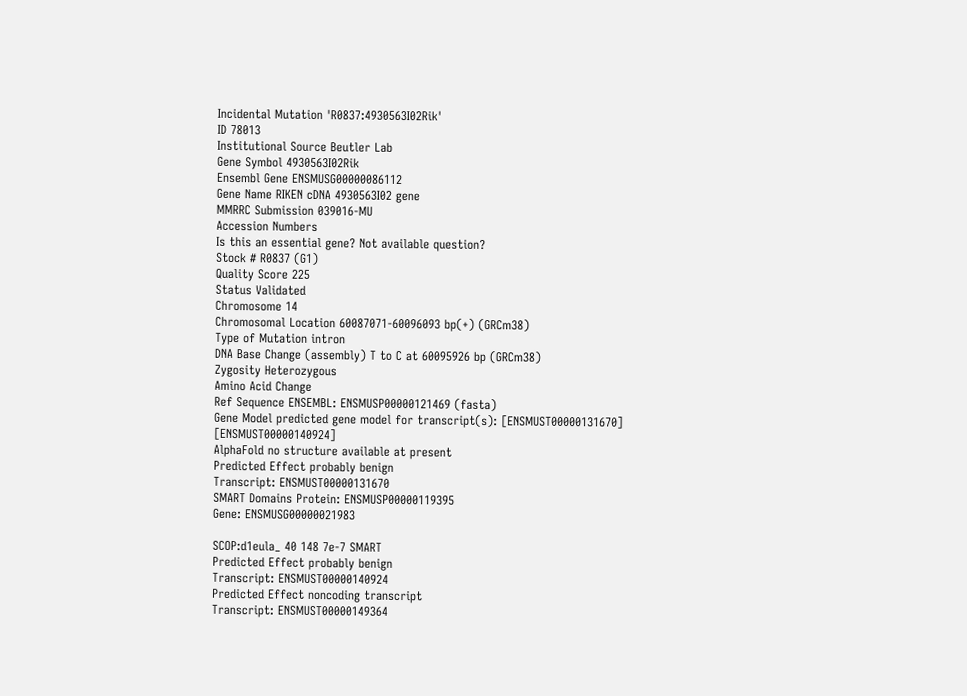Incidental Mutation 'R0837:4930563I02Rik'
ID 78013
Institutional Source Beutler Lab
Gene Symbol 4930563I02Rik
Ensembl Gene ENSMUSG00000086112
Gene Name RIKEN cDNA 4930563I02 gene
MMRRC Submission 039016-MU
Accession Numbers
Is this an essential gene? Not available question?
Stock # R0837 (G1)
Quality Score 225
Status Validated
Chromosome 14
Chromosomal Location 60087071-60096093 bp(+) (GRCm38)
Type of Mutation intron
DNA Base Change (assembly) T to C at 60095926 bp (GRCm38)
Zygosity Heterozygous
Amino Acid Change
Ref Sequence ENSEMBL: ENSMUSP00000121469 (fasta)
Gene Model predicted gene model for transcript(s): [ENSMUST00000131670] [ENSMUST00000140924]
AlphaFold no structure available at present
Predicted Effect probably benign
Transcript: ENSMUST00000131670
SMART Domains Protein: ENSMUSP00000119395
Gene: ENSMUSG00000021983

SCOP:d1eula_ 40 148 7e-7 SMART
Predicted Effect probably benign
Transcript: ENSMUST00000140924
Predicted Effect noncoding transcript
Transcript: ENSMUST00000149364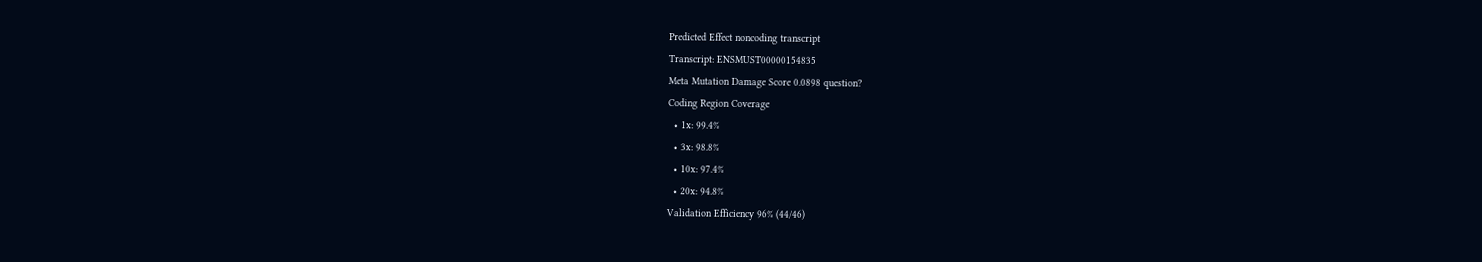Predicted Effect noncoding transcript
Transcript: ENSMUST00000154835
Meta Mutation Damage Score 0.0898 question?
Coding Region Coverage
  • 1x: 99.4%
  • 3x: 98.8%
  • 10x: 97.4%
  • 20x: 94.8%
Validation Efficiency 96% (44/46)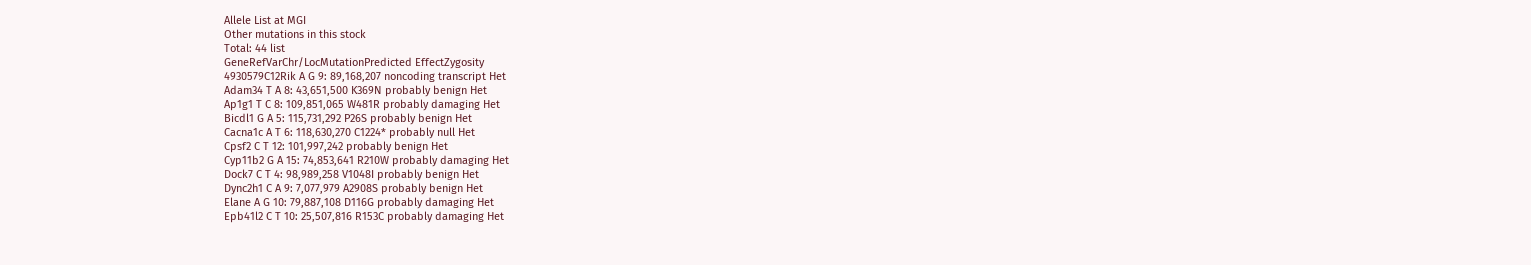Allele List at MGI
Other mutations in this stock
Total: 44 list
GeneRefVarChr/LocMutationPredicted EffectZygosity
4930579C12Rik A G 9: 89,168,207 noncoding transcript Het
Adam34 T A 8: 43,651,500 K369N probably benign Het
Ap1g1 T C 8: 109,851,065 W481R probably damaging Het
Bicdl1 G A 5: 115,731,292 P26S probably benign Het
Cacna1c A T 6: 118,630,270 C1224* probably null Het
Cpsf2 C T 12: 101,997,242 probably benign Het
Cyp11b2 G A 15: 74,853,641 R210W probably damaging Het
Dock7 C T 4: 98,989,258 V1048I probably benign Het
Dync2h1 C A 9: 7,077,979 A2908S probably benign Het
Elane A G 10: 79,887,108 D116G probably damaging Het
Epb41l2 C T 10: 25,507,816 R153C probably damaging Het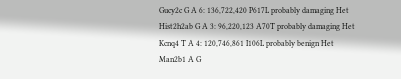Gucy2c G A 6: 136,722,420 P617L probably damaging Het
Hist2h2ab G A 3: 96,220,123 A70T probably damaging Het
Kcnq4 T A 4: 120,746,861 I106L probably benign Het
Man2b1 A G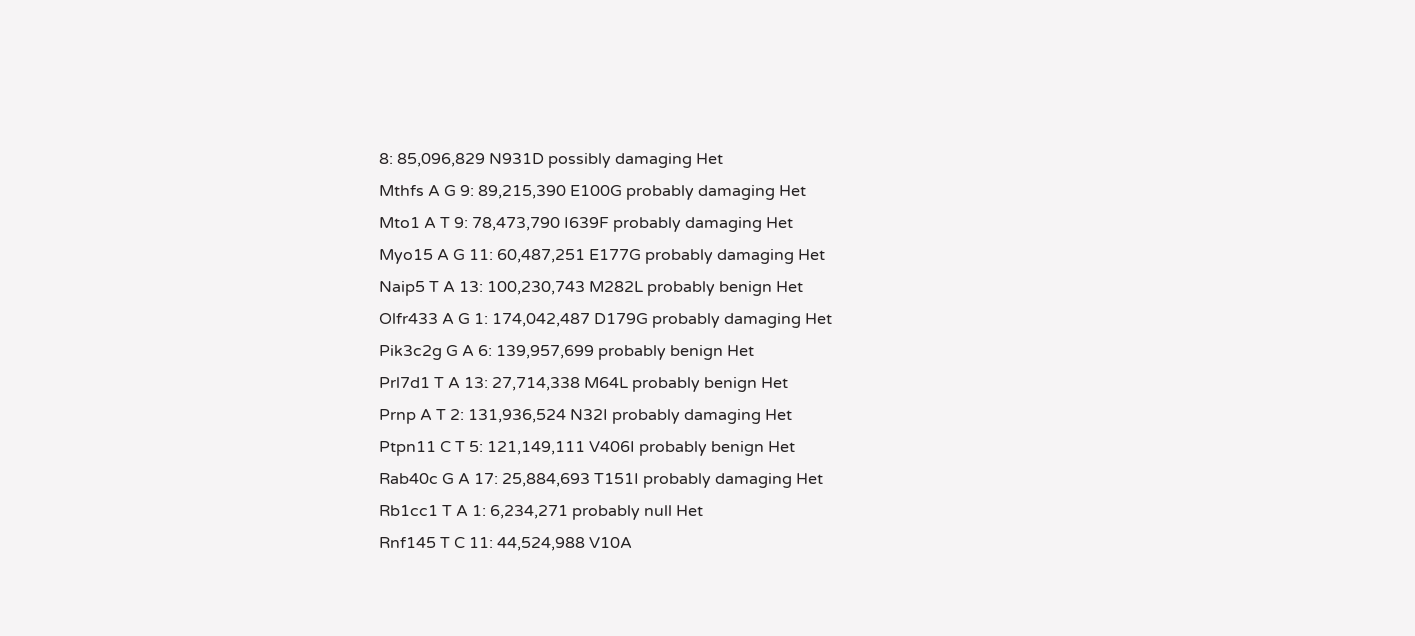8: 85,096,829 N931D possibly damaging Het
Mthfs A G 9: 89,215,390 E100G probably damaging Het
Mto1 A T 9: 78,473,790 I639F probably damaging Het
Myo15 A G 11: 60,487,251 E177G probably damaging Het
Naip5 T A 13: 100,230,743 M282L probably benign Het
Olfr433 A G 1: 174,042,487 D179G probably damaging Het
Pik3c2g G A 6: 139,957,699 probably benign Het
Prl7d1 T A 13: 27,714,338 M64L probably benign Het
Prnp A T 2: 131,936,524 N32I probably damaging Het
Ptpn11 C T 5: 121,149,111 V406I probably benign Het
Rab40c G A 17: 25,884,693 T151I probably damaging Het
Rb1cc1 T A 1: 6,234,271 probably null Het
Rnf145 T C 11: 44,524,988 V10A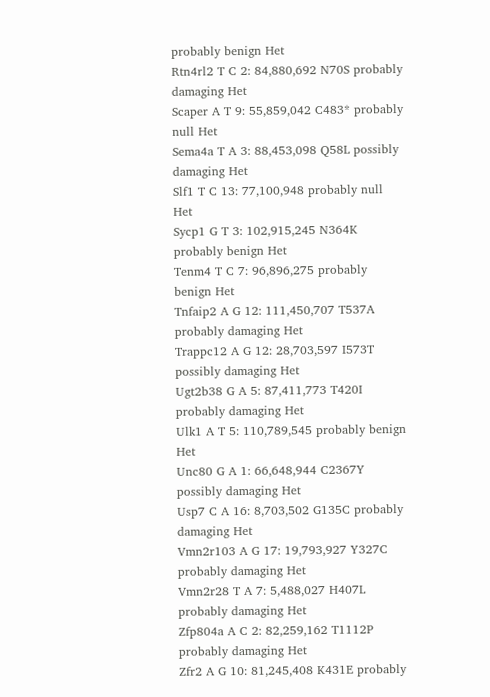probably benign Het
Rtn4rl2 T C 2: 84,880,692 N70S probably damaging Het
Scaper A T 9: 55,859,042 C483* probably null Het
Sema4a T A 3: 88,453,098 Q58L possibly damaging Het
Slf1 T C 13: 77,100,948 probably null Het
Sycp1 G T 3: 102,915,245 N364K probably benign Het
Tenm4 T C 7: 96,896,275 probably benign Het
Tnfaip2 A G 12: 111,450,707 T537A probably damaging Het
Trappc12 A G 12: 28,703,597 I573T possibly damaging Het
Ugt2b38 G A 5: 87,411,773 T420I probably damaging Het
Ulk1 A T 5: 110,789,545 probably benign Het
Unc80 G A 1: 66,648,944 C2367Y possibly damaging Het
Usp7 C A 16: 8,703,502 G135C probably damaging Het
Vmn2r103 A G 17: 19,793,927 Y327C probably damaging Het
Vmn2r28 T A 7: 5,488,027 H407L probably damaging Het
Zfp804a A C 2: 82,259,162 T1112P probably damaging Het
Zfr2 A G 10: 81,245,408 K431E probably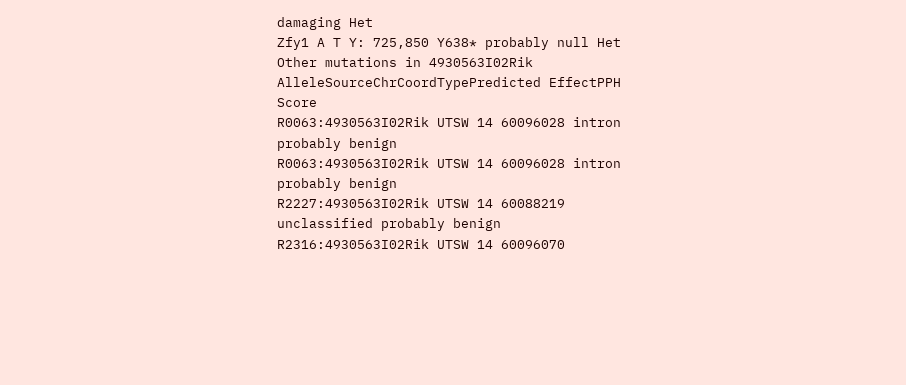damaging Het
Zfy1 A T Y: 725,850 Y638* probably null Het
Other mutations in 4930563I02Rik
AlleleSourceChrCoordTypePredicted EffectPPH Score
R0063:4930563I02Rik UTSW 14 60096028 intron probably benign
R0063:4930563I02Rik UTSW 14 60096028 intron probably benign
R2227:4930563I02Rik UTSW 14 60088219 unclassified probably benign
R2316:4930563I02Rik UTSW 14 60096070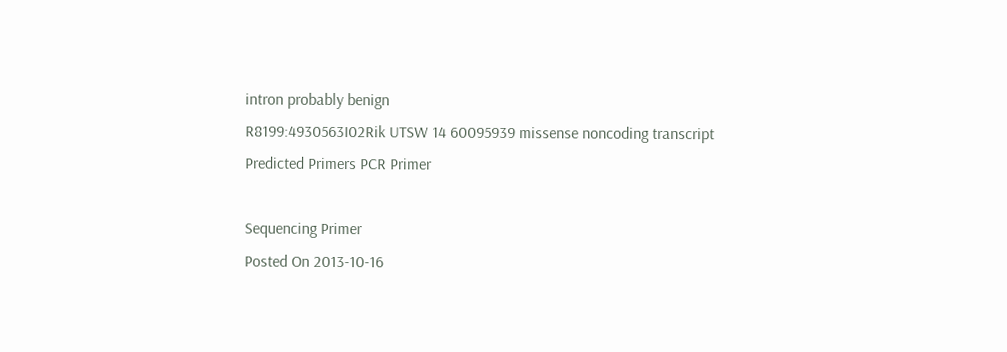intron probably benign
R8199:4930563I02Rik UTSW 14 60095939 missense noncoding transcript
Predicted Primers PCR Primer

Sequencing Primer
Posted On 2013-10-16